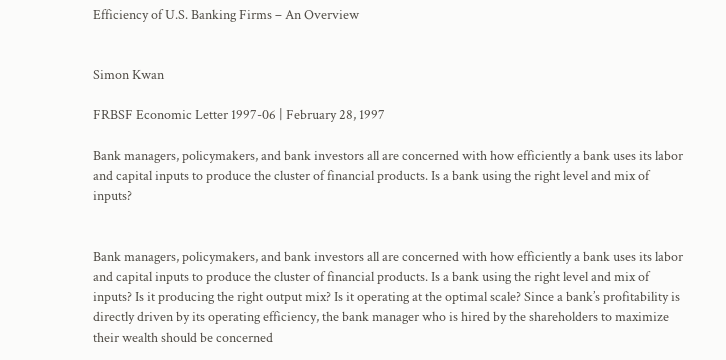Efficiency of U.S. Banking Firms – An Overview


Simon Kwan

FRBSF Economic Letter 1997-06 | February 28, 1997

Bank managers, policymakers, and bank investors all are concerned with how efficiently a bank uses its labor and capital inputs to produce the cluster of financial products. Is a bank using the right level and mix of inputs?


Bank managers, policymakers, and bank investors all are concerned with how efficiently a bank uses its labor and capital inputs to produce the cluster of financial products. Is a bank using the right level and mix of inputs? Is it producing the right output mix? Is it operating at the optimal scale? Since a bank’s profitability is directly driven by its operating efficiency, the bank manager who is hired by the shareholders to maximize their wealth should be concerned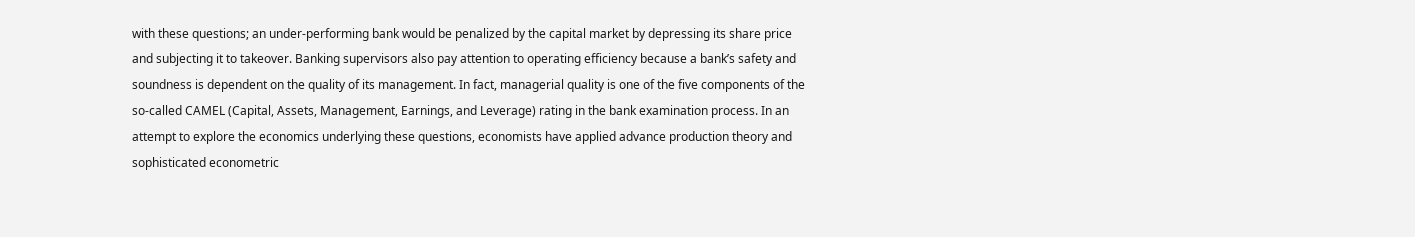with these questions; an under-performing bank would be penalized by the capital market by depressing its share price and subjecting it to takeover. Banking supervisors also pay attention to operating efficiency because a bank’s safety and soundness is dependent on the quality of its management. In fact, managerial quality is one of the five components of the so-called CAMEL (Capital, Assets, Management, Earnings, and Leverage) rating in the bank examination process. In an attempt to explore the economics underlying these questions, economists have applied advance production theory and sophisticated econometric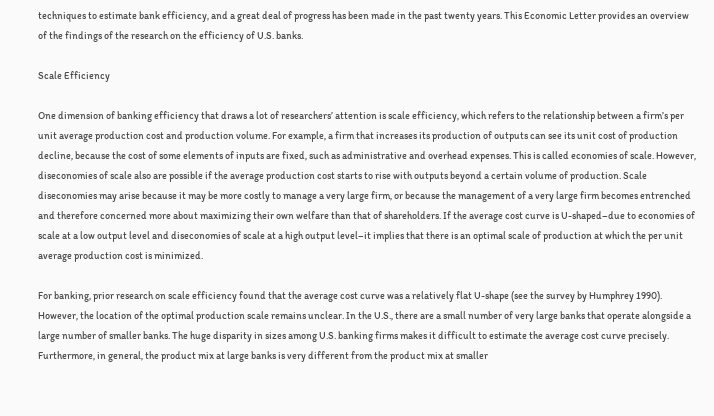techniques to estimate bank efficiency, and a great deal of progress has been made in the past twenty years. This Economic Letter provides an overview of the findings of the research on the efficiency of U.S. banks.

Scale Efficiency

One dimension of banking efficiency that draws a lot of researchers’ attention is scale efficiency, which refers to the relationship between a firm’s per unit average production cost and production volume. For example, a firm that increases its production of outputs can see its unit cost of production decline, because the cost of some elements of inputs are fixed, such as administrative and overhead expenses. This is called economies of scale. However, diseconomies of scale also are possible if the average production cost starts to rise with outputs beyond a certain volume of production. Scale diseconomies may arise because it may be more costly to manage a very large firm, or because the management of a very large firm becomes entrenched and therefore concerned more about maximizing their own welfare than that of shareholders. If the average cost curve is U-shaped–due to economies of scale at a low output level and diseconomies of scale at a high output level–it implies that there is an optimal scale of production at which the per unit average production cost is minimized.

For banking, prior research on scale efficiency found that the average cost curve was a relatively flat U-shape (see the survey by Humphrey 1990). However, the location of the optimal production scale remains unclear. In the U.S., there are a small number of very large banks that operate alongside a large number of smaller banks. The huge disparity in sizes among U.S. banking firms makes it difficult to estimate the average cost curve precisely. Furthermore, in general, the product mix at large banks is very different from the product mix at smaller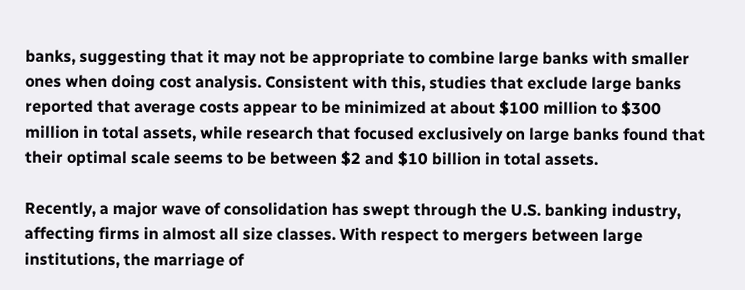banks, suggesting that it may not be appropriate to combine large banks with smaller ones when doing cost analysis. Consistent with this, studies that exclude large banks reported that average costs appear to be minimized at about $100 million to $300 million in total assets, while research that focused exclusively on large banks found that their optimal scale seems to be between $2 and $10 billion in total assets.

Recently, a major wave of consolidation has swept through the U.S. banking industry, affecting firms in almost all size classes. With respect to mergers between large institutions, the marriage of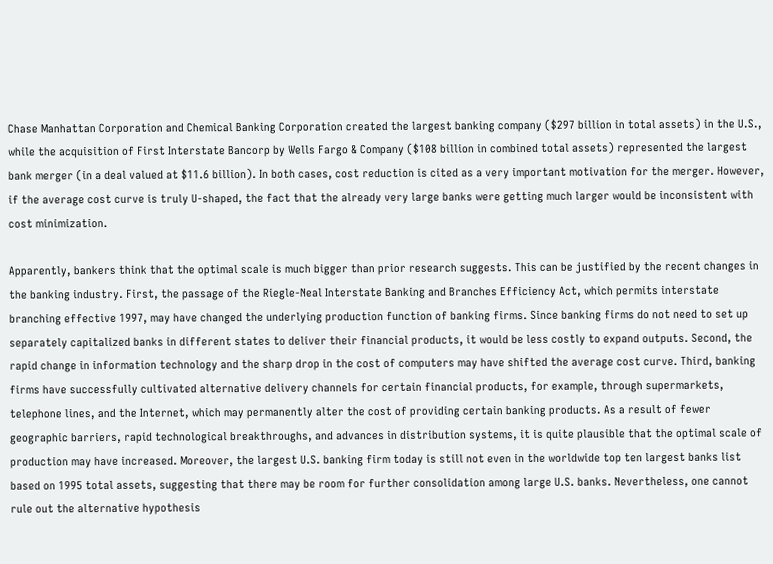Chase Manhattan Corporation and Chemical Banking Corporation created the largest banking company ($297 billion in total assets) in the U.S., while the acquisition of First Interstate Bancorp by Wells Fargo & Company ($108 billion in combined total assets) represented the largest bank merger (in a deal valued at $11.6 billion). In both cases, cost reduction is cited as a very important motivation for the merger. However, if the average cost curve is truly U-shaped, the fact that the already very large banks were getting much larger would be inconsistent with cost minimization.

Apparently, bankers think that the optimal scale is much bigger than prior research suggests. This can be justified by the recent changes in the banking industry. First, the passage of the Riegle-Neal Interstate Banking and Branches Efficiency Act, which permits interstate branching effective 1997, may have changed the underlying production function of banking firms. Since banking firms do not need to set up separately capitalized banks in different states to deliver their financial products, it would be less costly to expand outputs. Second, the rapid change in information technology and the sharp drop in the cost of computers may have shifted the average cost curve. Third, banking firms have successfully cultivated alternative delivery channels for certain financial products, for example, through supermarkets, telephone lines, and the Internet, which may permanently alter the cost of providing certain banking products. As a result of fewer geographic barriers, rapid technological breakthroughs, and advances in distribution systems, it is quite plausible that the optimal scale of production may have increased. Moreover, the largest U.S. banking firm today is still not even in the worldwide top ten largest banks list based on 1995 total assets, suggesting that there may be room for further consolidation among large U.S. banks. Nevertheless, one cannot rule out the alternative hypothesis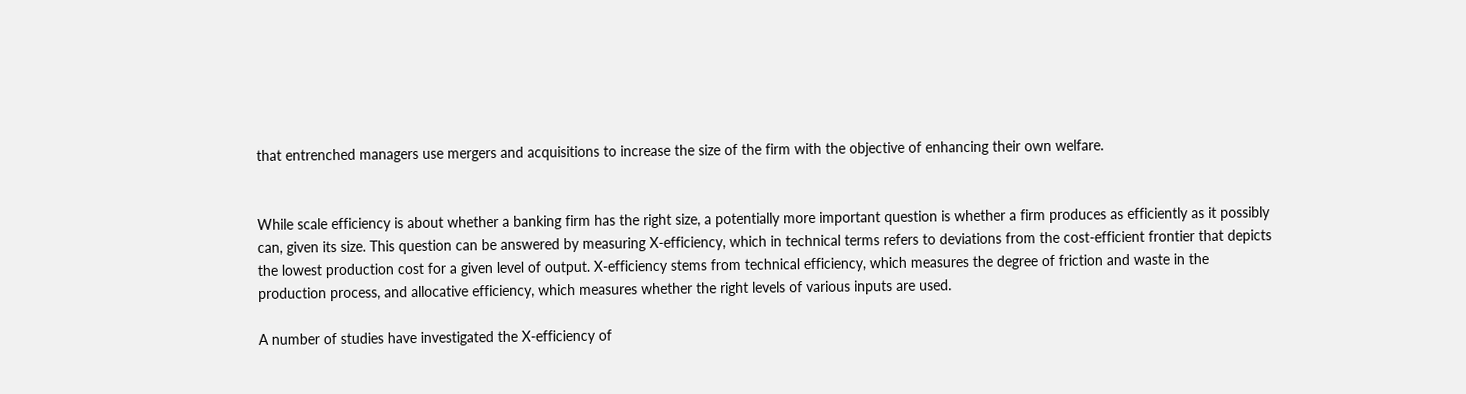that entrenched managers use mergers and acquisitions to increase the size of the firm with the objective of enhancing their own welfare.


While scale efficiency is about whether a banking firm has the right size, a potentially more important question is whether a firm produces as efficiently as it possibly can, given its size. This question can be answered by measuring X-efficiency, which in technical terms refers to deviations from the cost-efficient frontier that depicts the lowest production cost for a given level of output. X-efficiency stems from technical efficiency, which measures the degree of friction and waste in the production process, and allocative efficiency, which measures whether the right levels of various inputs are used.

A number of studies have investigated the X-efficiency of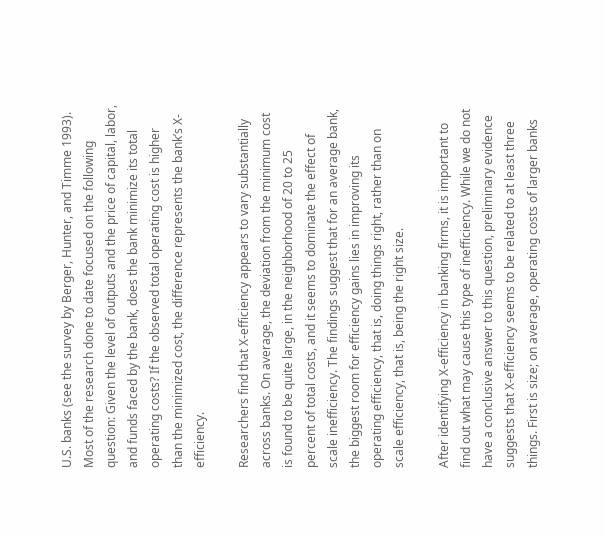U.S. banks (see the survey by Berger, Hunter, and Timme 1993). Most of the research done to date focused on the following question: Given the level of outputs and the price of capital, labor, and funds faced by the bank, does the bank minimize its total operating costs? If the observed total operating cost is higher than the minimized cost, the difference represents the bank’s X-efficiency.

Researchers find that X-efficiency appears to vary substantially across banks. On average, the deviation from the minimum cost is found to be quite large, in the neighborhood of 20 to 25 percent of total costs, and it seems to dominate the effect of scale inefficiency. The findings suggest that for an average bank, the biggest room for efficiency gains lies in improving its operating efficiency, that is, doing things right, rather than on scale efficiency, that is, being the right size.

After identifying X-efficiency in banking firms, it is important to find out what may cause this type of inefficiency. While we do not have a conclusive answer to this question, preliminary evidence suggests that X-efficiency seems to be related to at least three things. First is size; on average, operating costs of larger banks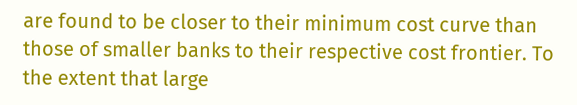are found to be closer to their minimum cost curve than those of smaller banks to their respective cost frontier. To the extent that large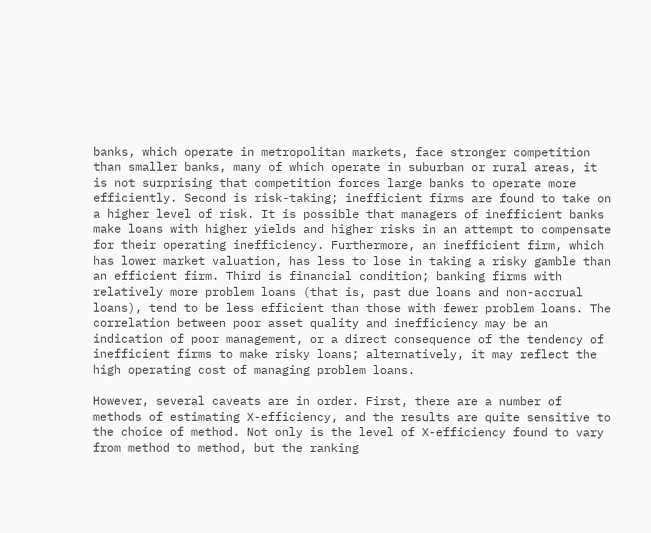banks, which operate in metropolitan markets, face stronger competition than smaller banks, many of which operate in suburban or rural areas, it is not surprising that competition forces large banks to operate more efficiently. Second is risk-taking; inefficient firms are found to take on a higher level of risk. It is possible that managers of inefficient banks make loans with higher yields and higher risks in an attempt to compensate for their operating inefficiency. Furthermore, an inefficient firm, which has lower market valuation, has less to lose in taking a risky gamble than an efficient firm. Third is financial condition; banking firms with relatively more problem loans (that is, past due loans and non-accrual loans), tend to be less efficient than those with fewer problem loans. The correlation between poor asset quality and inefficiency may be an indication of poor management, or a direct consequence of the tendency of inefficient firms to make risky loans; alternatively, it may reflect the high operating cost of managing problem loans.

However, several caveats are in order. First, there are a number of methods of estimating X-efficiency, and the results are quite sensitive to the choice of method. Not only is the level of X-efficiency found to vary from method to method, but the ranking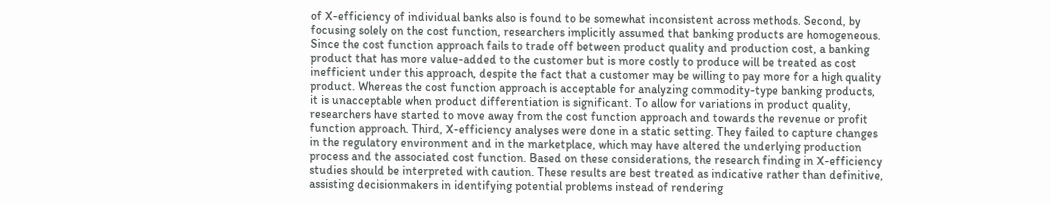of X-efficiency of individual banks also is found to be somewhat inconsistent across methods. Second, by focusing solely on the cost function, researchers implicitly assumed that banking products are homogeneous. Since the cost function approach fails to trade off between product quality and production cost, a banking product that has more value-added to the customer but is more costly to produce will be treated as cost inefficient under this approach, despite the fact that a customer may be willing to pay more for a high quality product. Whereas the cost function approach is acceptable for analyzing commodity-type banking products, it is unacceptable when product differentiation is significant. To allow for variations in product quality, researchers have started to move away from the cost function approach and towards the revenue or profit function approach. Third, X-efficiency analyses were done in a static setting. They failed to capture changes in the regulatory environment and in the marketplace, which may have altered the underlying production process and the associated cost function. Based on these considerations, the research finding in X-efficiency studies should be interpreted with caution. These results are best treated as indicative rather than definitive, assisting decisionmakers in identifying potential problems instead of rendering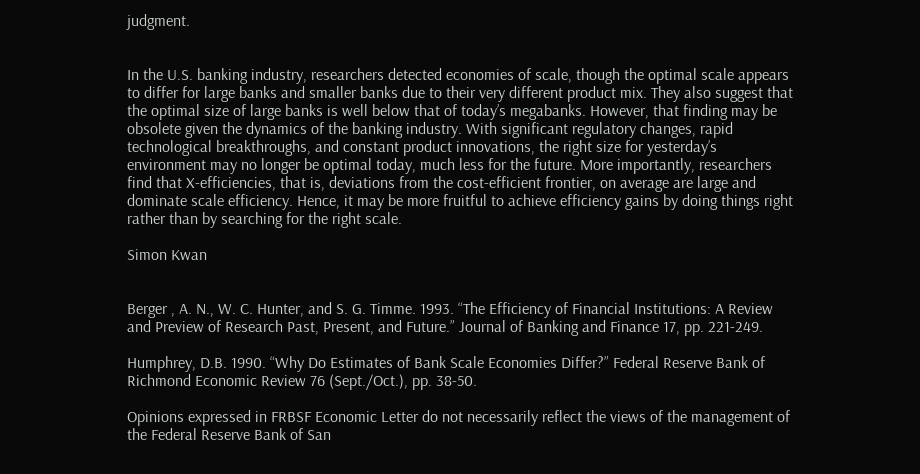judgment.


In the U.S. banking industry, researchers detected economies of scale, though the optimal scale appears to differ for large banks and smaller banks due to their very different product mix. They also suggest that the optimal size of large banks is well below that of today’s megabanks. However, that finding may be obsolete given the dynamics of the banking industry. With significant regulatory changes, rapid technological breakthroughs, and constant product innovations, the right size for yesterday’s environment may no longer be optimal today, much less for the future. More importantly, researchers find that X-efficiencies, that is, deviations from the cost-efficient frontier, on average are large and dominate scale efficiency. Hence, it may be more fruitful to achieve efficiency gains by doing things right rather than by searching for the right scale.

Simon Kwan


Berger , A. N., W. C. Hunter, and S. G. Timme. 1993. “The Efficiency of Financial Institutions: A Review and Preview of Research Past, Present, and Future.” Journal of Banking and Finance 17, pp. 221-249.

Humphrey, D.B. 1990. “Why Do Estimates of Bank Scale Economies Differ?” Federal Reserve Bank of Richmond Economic Review 76 (Sept./Oct.), pp. 38-50.

Opinions expressed in FRBSF Economic Letter do not necessarily reflect the views of the management of the Federal Reserve Bank of San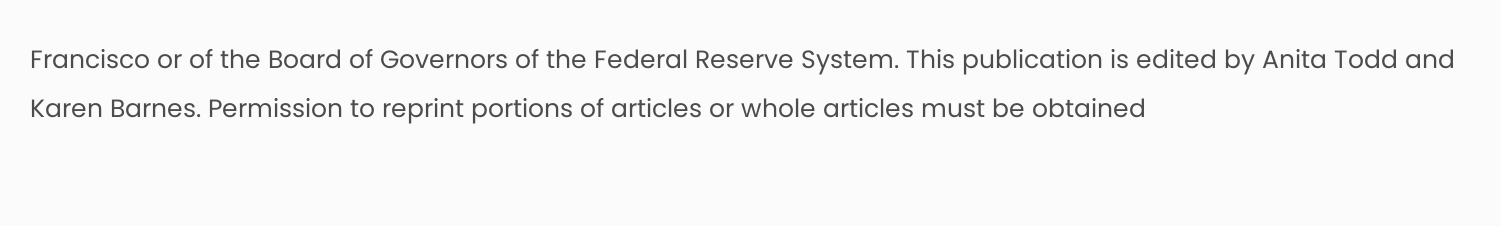Francisco or of the Board of Governors of the Federal Reserve System. This publication is edited by Anita Todd and Karen Barnes. Permission to reprint portions of articles or whole articles must be obtained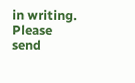in writing. Please send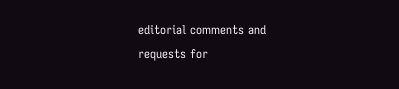editorial comments and requests for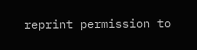reprint permission to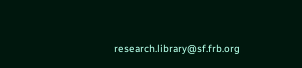research.library@sf.frb.org